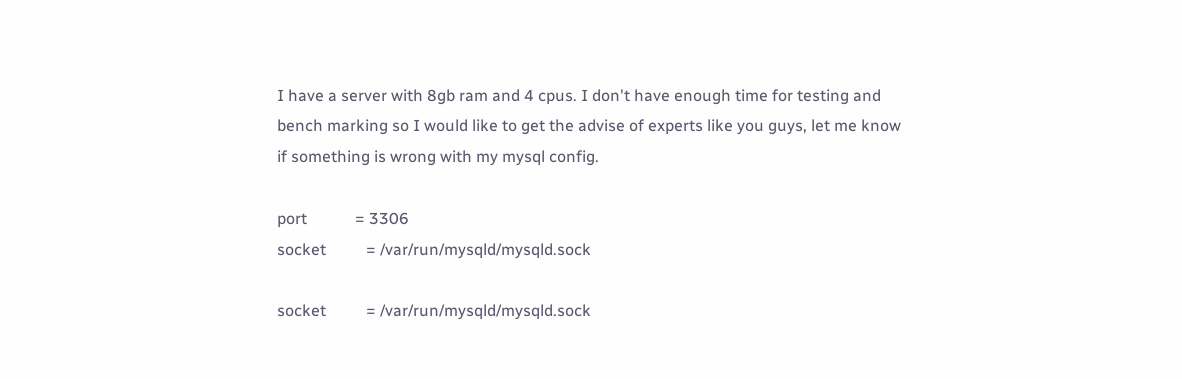I have a server with 8gb ram and 4 cpus. I don't have enough time for testing and bench marking so I would like to get the advise of experts like you guys, let me know if something is wrong with my mysql config.

port            = 3306
socket          = /var/run/mysqld/mysqld.sock

socket          = /var/run/mysqld/mysqld.sock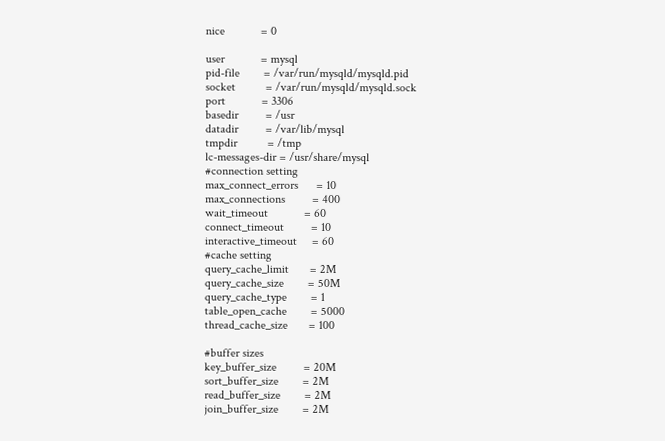nice            = 0

user            = mysql
pid-file        = /var/run/mysqld/mysqld.pid
socket          = /var/run/mysqld/mysqld.sock
port            = 3306
basedir         = /usr
datadir         = /var/lib/mysql
tmpdir          = /tmp
lc-messages-dir = /usr/share/mysql
#connection setting
max_connect_errors      = 10
max_connections         = 400
wait_timeout            = 60
connect_timeout         = 10
interactive_timeout     = 60
#cache setting
query_cache_limit       = 2M
query_cache_size        = 50M
query_cache_type        = 1
table_open_cache        = 5000
thread_cache_size       = 100

#buffer sizes
key_buffer_size         = 20M
sort_buffer_size        = 2M
read_buffer_size        = 2M
join_buffer_size        = 2M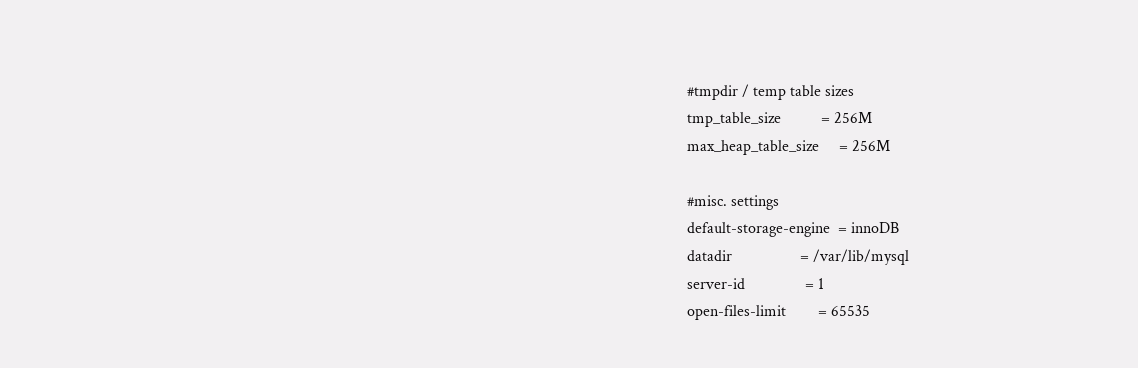#tmpdir / temp table sizes
tmp_table_size          = 256M
max_heap_table_size     = 256M

#misc. settings
default-storage-engine  = innoDB
datadir                 = /var/lib/mysql
server-id               = 1
open-files-limit        = 65535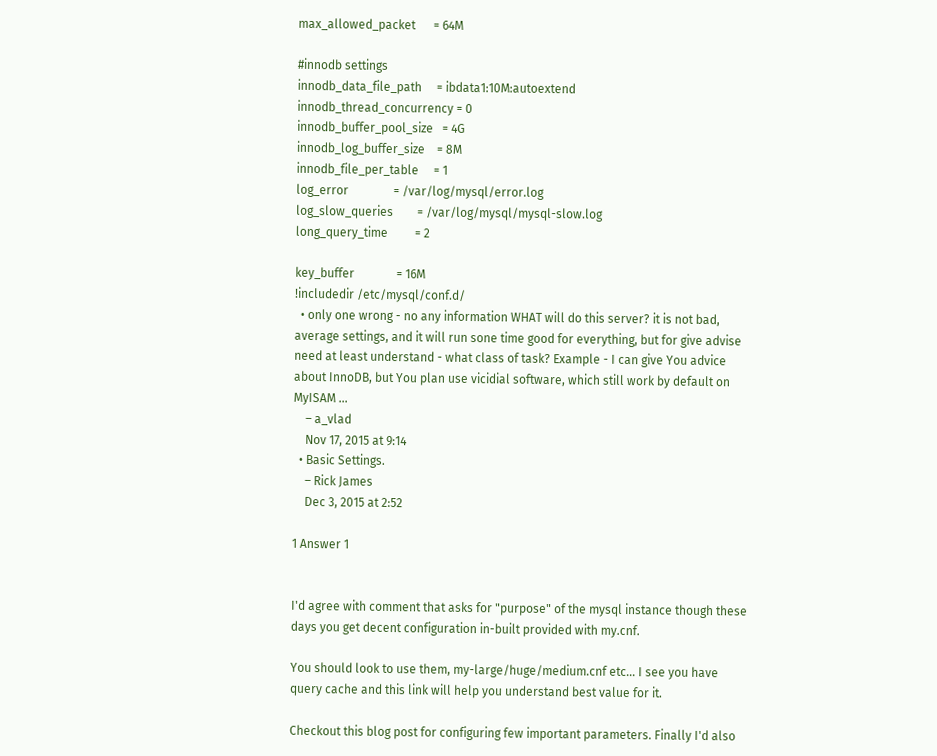max_allowed_packet      = 64M

#innodb settings
innodb_data_file_path     = ibdata1:10M:autoextend
innodb_thread_concurrency = 0
innodb_buffer_pool_size   = 4G
innodb_log_buffer_size    = 8M
innodb_file_per_table     = 1
log_error               = /var/log/mysql/error.log
log_slow_queries        = /var/log/mysql/mysql-slow.log
long_query_time         = 2

key_buffer              = 16M
!includedir /etc/mysql/conf.d/
  • only one wrong - no any information WHAT will do this server? it is not bad, average settings, and it will run sone time good for everything, but for give advise need at least understand - what class of task? Example - I can give You advice about InnoDB, but You plan use vicidial software, which still work by default on MyISAM ...
    – a_vlad
    Nov 17, 2015 at 9:14
  • Basic Settings.
    – Rick James
    Dec 3, 2015 at 2:52

1 Answer 1


I'd agree with comment that asks for "purpose" of the mysql instance though these days you get decent configuration in-built provided with my.cnf.

You should look to use them, my-large/huge/medium.cnf etc... I see you have query cache and this link will help you understand best value for it.

Checkout this blog post for configuring few important parameters. Finally I'd also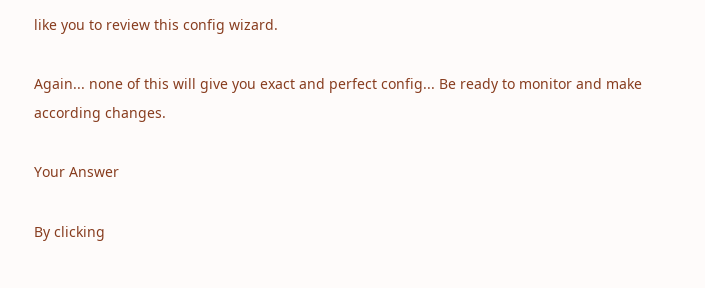like you to review this config wizard.

Again... none of this will give you exact and perfect config... Be ready to monitor and make according changes.

Your Answer

By clicking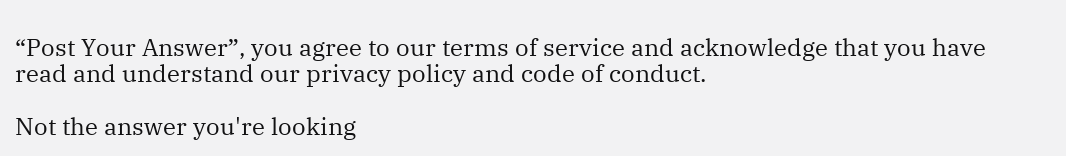“Post Your Answer”, you agree to our terms of service and acknowledge that you have read and understand our privacy policy and code of conduct.

Not the answer you're looking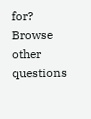for? Browse other questions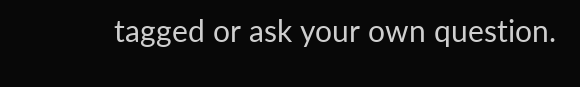tagged or ask your own question.